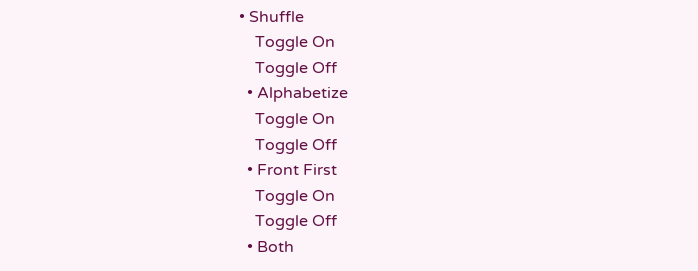• Shuffle
    Toggle On
    Toggle Off
  • Alphabetize
    Toggle On
    Toggle Off
  • Front First
    Toggle On
    Toggle Off
  • Both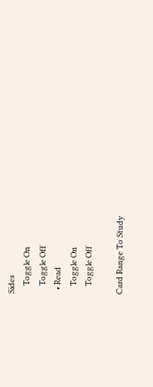Sides
    Toggle On
    Toggle Off
  • Read
    Toggle On
    Toggle Off

Card Range To Study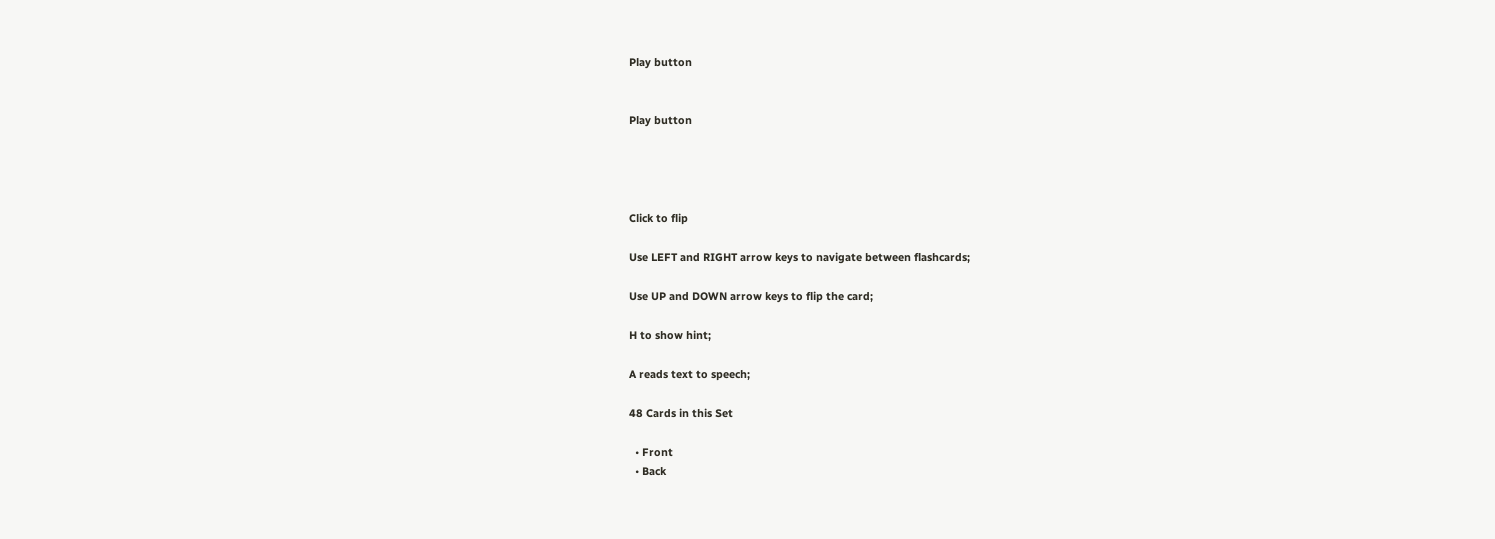Play button


Play button




Click to flip

Use LEFT and RIGHT arrow keys to navigate between flashcards;

Use UP and DOWN arrow keys to flip the card;

H to show hint;

A reads text to speech;

48 Cards in this Set

  • Front
  • Back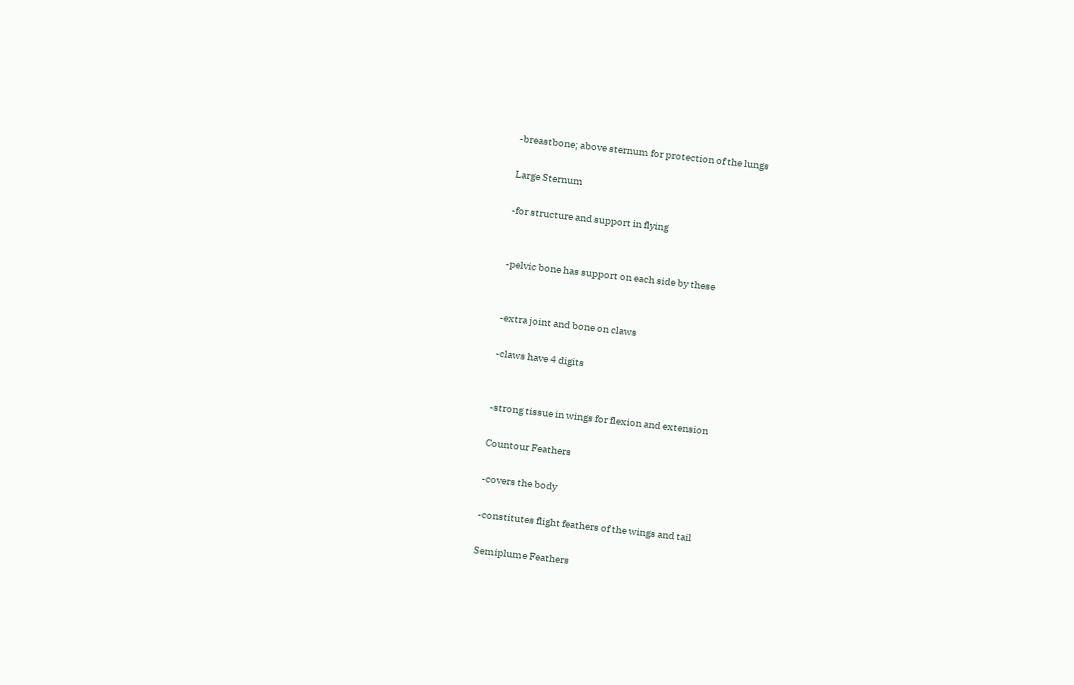-breastbone; above sternum for protection of the lungs

Large Sternum

-for structure and support in flying


-pelvic bone has support on each side by these


-extra joint and bone on claws

-claws have 4 digits


-strong tissue in wings for flexion and extension

Countour Feathers

-covers the body

-constitutes flight feathers of the wings and tail

Semiplume Feathers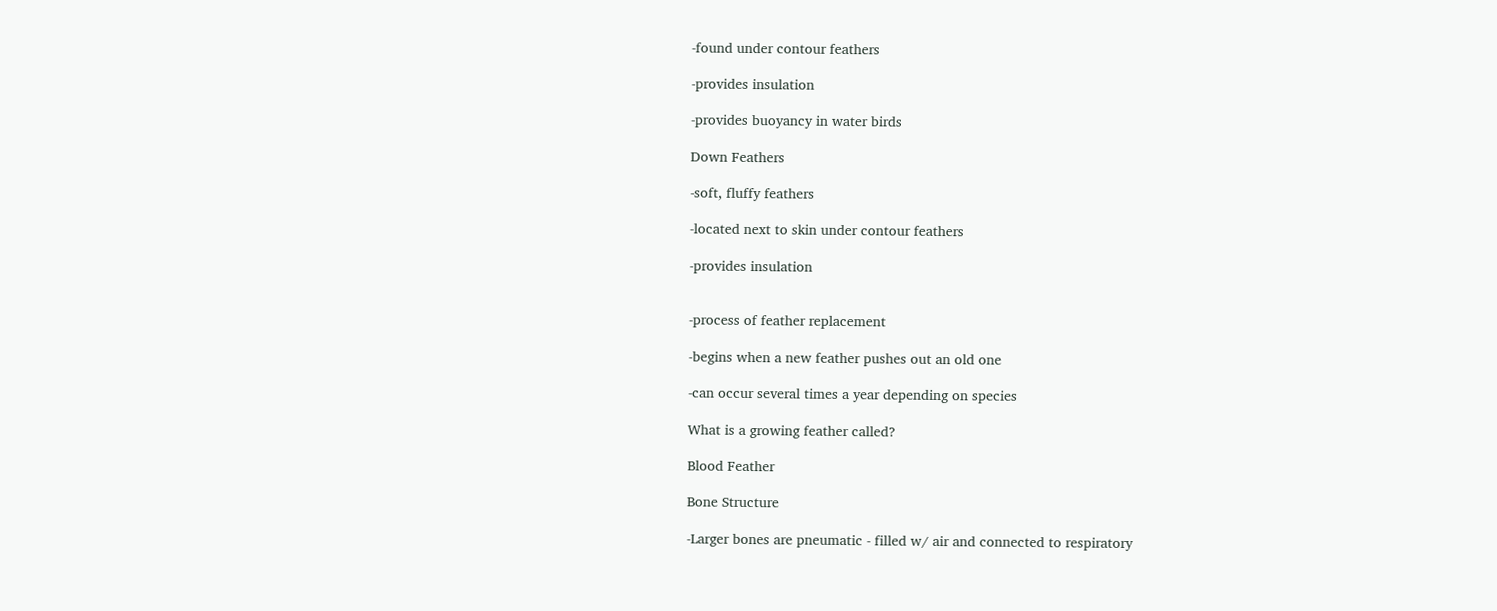-found under contour feathers

-provides insulation

-provides buoyancy in water birds

Down Feathers

-soft, fluffy feathers

-located next to skin under contour feathers

-provides insulation


-process of feather replacement

-begins when a new feather pushes out an old one

-can occur several times a year depending on species

What is a growing feather called?

Blood Feather

Bone Structure

-Larger bones are pneumatic - filled w/ air and connected to respiratory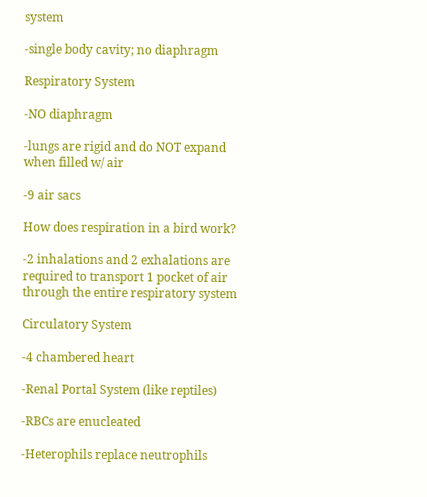system

-single body cavity; no diaphragm

Respiratory System

-NO diaphragm

-lungs are rigid and do NOT expand when filled w/ air

-9 air sacs

How does respiration in a bird work?

-2 inhalations and 2 exhalations are required to transport 1 pocket of air through the entire respiratory system

Circulatory System

-4 chambered heart

-Renal Portal System (like reptiles)

-RBCs are enucleated

-Heterophils replace neutrophils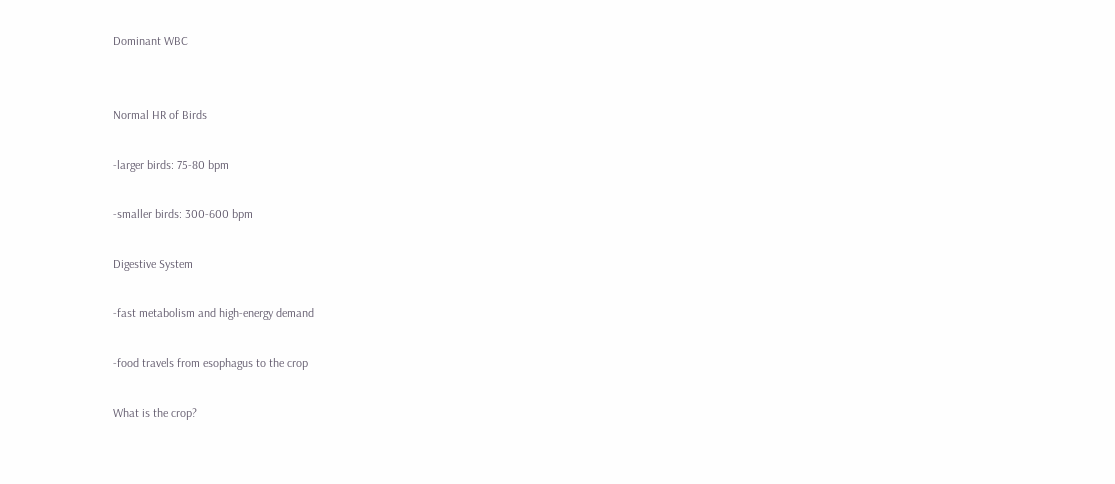Dominant WBC


Normal HR of Birds

-larger birds: 75-80 bpm

-smaller birds: 300-600 bpm

Digestive System

-fast metabolism and high-energy demand

-food travels from esophagus to the crop

What is the crop?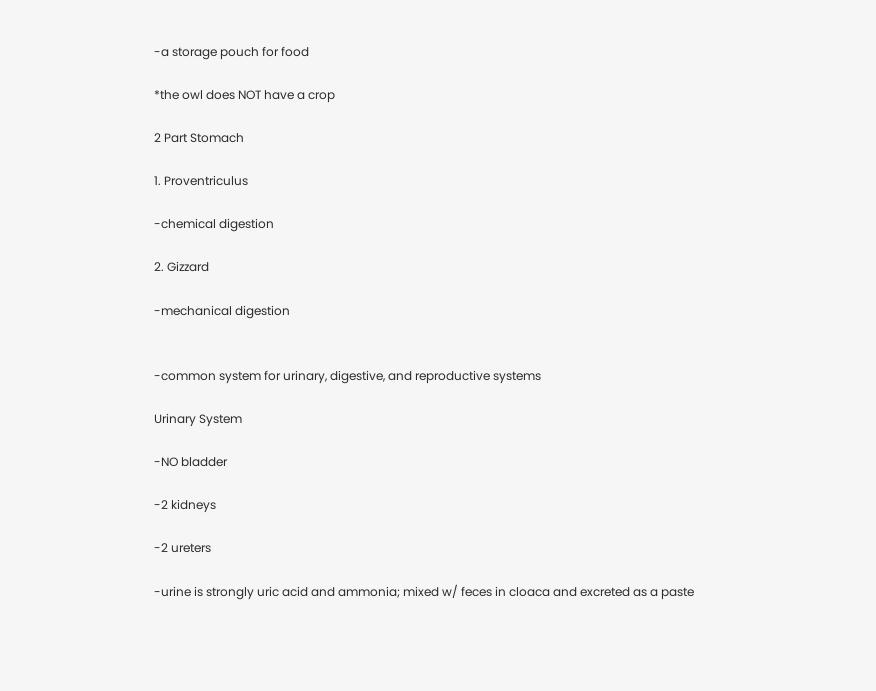-a storage pouch for food

*the owl does NOT have a crop

2 Part Stomach

1. Proventriculus

-chemical digestion

2. Gizzard

-mechanical digestion


-common system for urinary, digestive, and reproductive systems

Urinary System

-NO bladder

-2 kidneys

-2 ureters

-urine is strongly uric acid and ammonia; mixed w/ feces in cloaca and excreted as a paste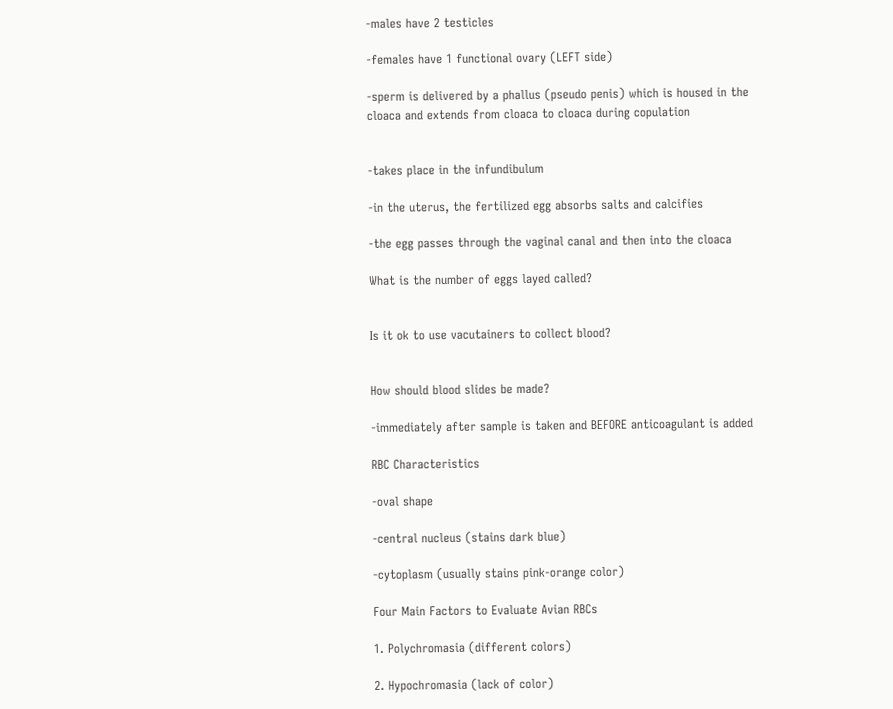-males have 2 testicles

-females have 1 functional ovary (LEFT side)

-sperm is delivered by a phallus (pseudo penis) which is housed in the cloaca and extends from cloaca to cloaca during copulation


-takes place in the infundibulum

-in the uterus, the fertilized egg absorbs salts and calcifies

-the egg passes through the vaginal canal and then into the cloaca

What is the number of eggs layed called?


Is it ok to use vacutainers to collect blood?


How should blood slides be made?

-immediately after sample is taken and BEFORE anticoagulant is added

RBC Characteristics

-oval shape

-central nucleus (stains dark blue)

-cytoplasm (usually stains pink-orange color)

Four Main Factors to Evaluate Avian RBCs

1. Polychromasia (different colors)

2. Hypochromasia (lack of color)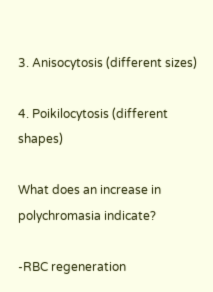3. Anisocytosis (different sizes)

4. Poikilocytosis (different shapes)

What does an increase in polychromasia indicate?

-RBC regeneration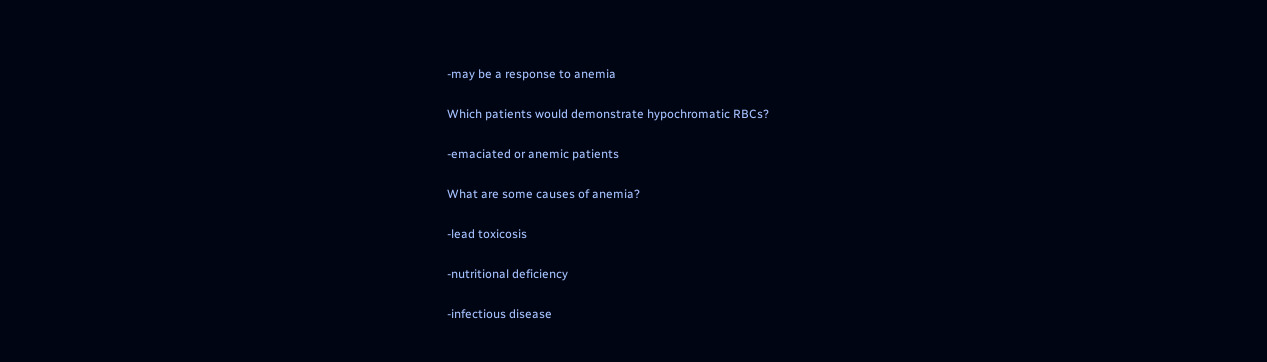-may be a response to anemia

Which patients would demonstrate hypochromatic RBCs?

-emaciated or anemic patients

What are some causes of anemia?

-lead toxicosis

-nutritional deficiency

-infectious disease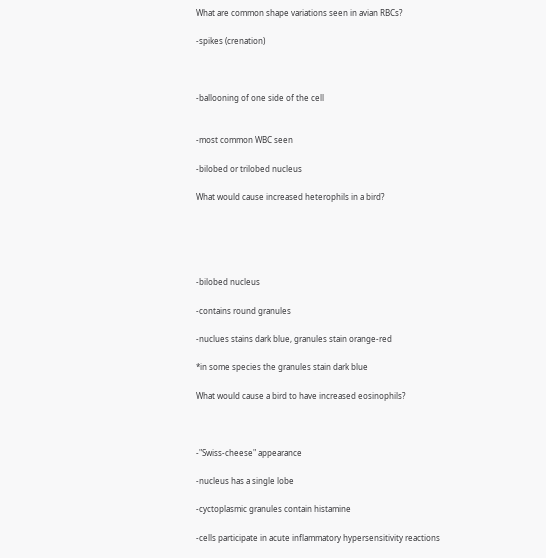What are common shape variations seen in avian RBCs?

-spikes (crenation)



-ballooning of one side of the cell


-most common WBC seen

-bilobed or trilobed nucleus

What would cause increased heterophils in a bird?





-bilobed nucleus

-contains round granules

-nuclues stains dark blue, granules stain orange-red

*in some species the granules stain dark blue

What would cause a bird to have increased eosinophils?



-"Swiss-cheese" appearance

-nucleus has a single lobe

-cyctoplasmic granules contain histamine

-cells participate in acute inflammatory hypersensitivity reactions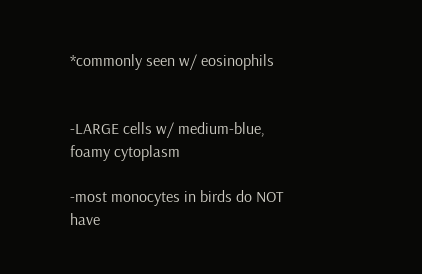*commonly seen w/ eosinophils


-LARGE cells w/ medium-blue, foamy cytoplasm

-most monocytes in birds do NOT have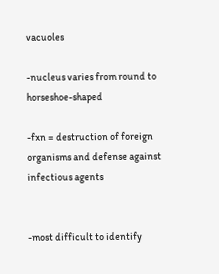vacuoles

-nucleus varies from round to horseshoe-shaped

-fxn = destruction of foreign organisms and defense against infectious agents


-most difficult to identify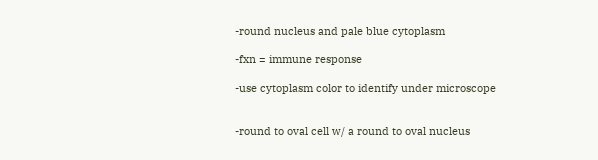-round nucleus and pale blue cytoplasm

-fxn = immune response

-use cytoplasm color to identify under microscope


-round to oval cell w/ a round to oval nucleus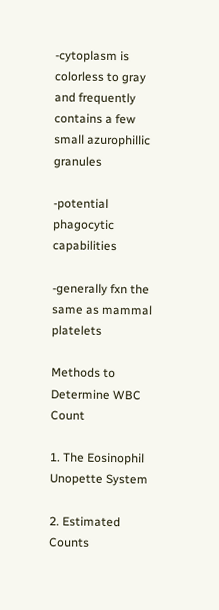-cytoplasm is colorless to gray and frequently contains a few small azurophillic granules

-potential phagocytic capabilities

-generally fxn the same as mammal platelets

Methods to Determine WBC Count

1. The Eosinophil Unopette System

2. Estimated Counts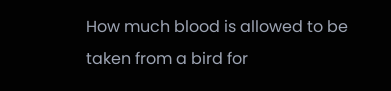How much blood is allowed to be taken from a bird for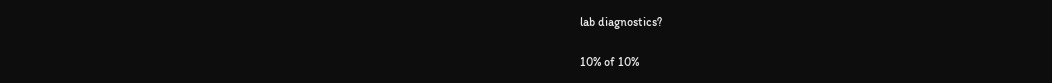lab diagnostics?

10% of 10%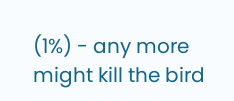(1%) - any more might kill the bird